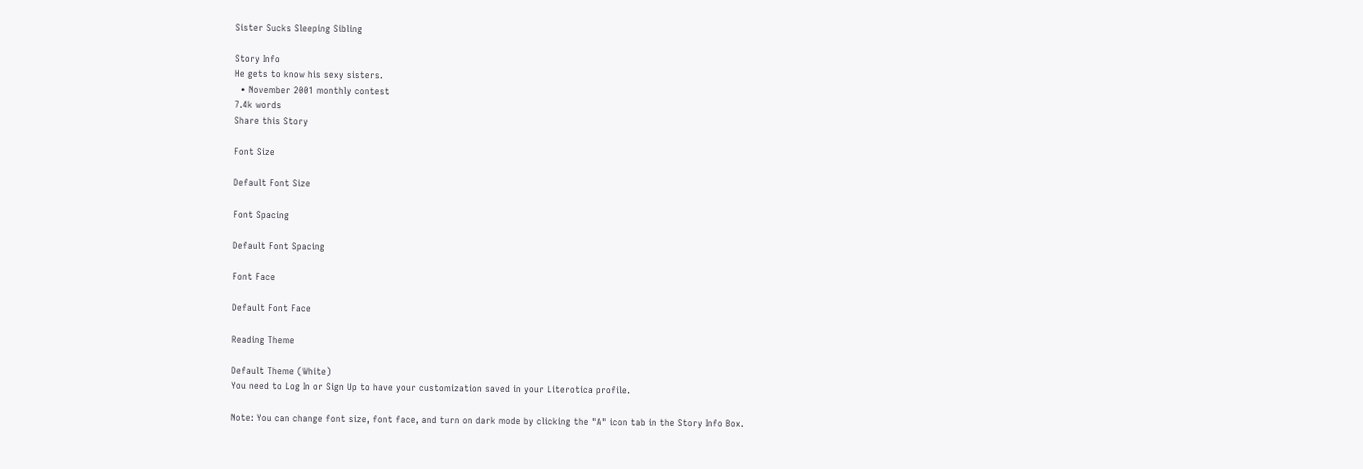Sister Sucks Sleeping Sibling

Story Info
He gets to know his sexy sisters.
  • November 2001 monthly contest
7.4k words
Share this Story

Font Size

Default Font Size

Font Spacing

Default Font Spacing

Font Face

Default Font Face

Reading Theme

Default Theme (White)
You need to Log In or Sign Up to have your customization saved in your Literotica profile.

Note: You can change font size, font face, and turn on dark mode by clicking the "A" icon tab in the Story Info Box.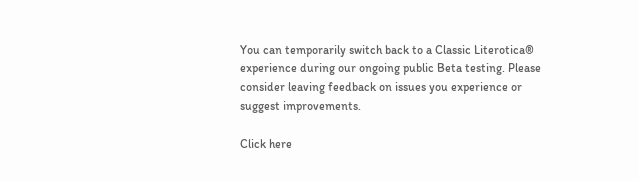You can temporarily switch back to a Classic Literotica® experience during our ongoing public Beta testing. Please consider leaving feedback on issues you experience or suggest improvements.

Click here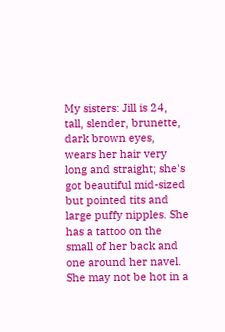My sisters: Jill is 24, tall, slender, brunette, dark brown eyes, wears her hair very long and straight; she's got beautiful mid-sized but pointed tits and large puffy nipples. She has a tattoo on the small of her back and one around her navel. She may not be hot in a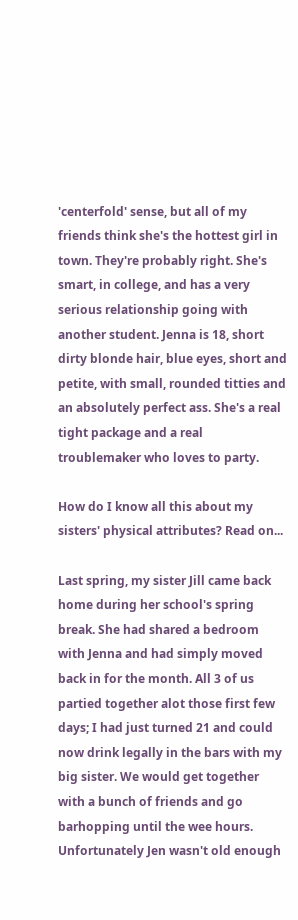'centerfold' sense, but all of my friends think she's the hottest girl in town. They're probably right. She's smart, in college, and has a very serious relationship going with another student. Jenna is 18, short dirty blonde hair, blue eyes, short and petite, with small, rounded titties and an absolutely perfect ass. She's a real tight package and a real troublemaker who loves to party.

How do I know all this about my sisters' physical attributes? Read on...

Last spring, my sister Jill came back home during her school's spring break. She had shared a bedroom with Jenna and had simply moved back in for the month. All 3 of us partied together alot those first few days; I had just turned 21 and could now drink legally in the bars with my big sister. We would get together with a bunch of friends and go barhopping until the wee hours. Unfortunately Jen wasn't old enough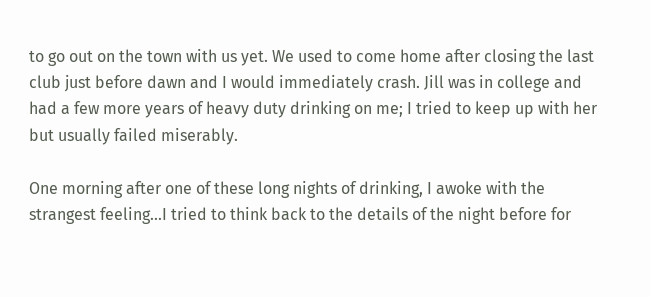to go out on the town with us yet. We used to come home after closing the last club just before dawn and I would immediately crash. Jill was in college and had a few more years of heavy duty drinking on me; I tried to keep up with her but usually failed miserably.

One morning after one of these long nights of drinking, I awoke with the strangest feeling...I tried to think back to the details of the night before for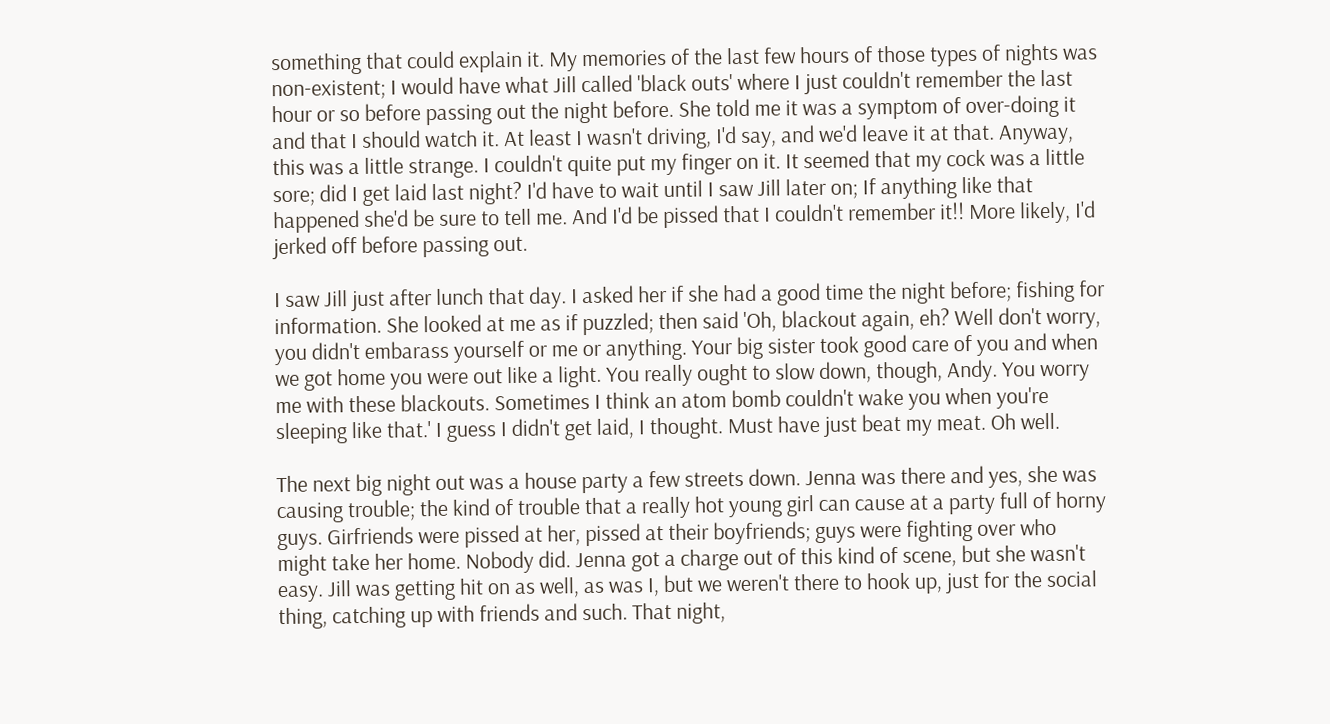something that could explain it. My memories of the last few hours of those types of nights was non-existent; I would have what Jill called 'black outs' where I just couldn't remember the last hour or so before passing out the night before. She told me it was a symptom of over-doing it and that I should watch it. At least I wasn't driving, I'd say, and we'd leave it at that. Anyway, this was a little strange. I couldn't quite put my finger on it. It seemed that my cock was a little sore; did I get laid last night? I'd have to wait until I saw Jill later on; If anything like that happened she'd be sure to tell me. And I'd be pissed that I couldn't remember it!! More likely, I'd jerked off before passing out.

I saw Jill just after lunch that day. I asked her if she had a good time the night before; fishing for information. She looked at me as if puzzled; then said 'Oh, blackout again, eh? Well don't worry, you didn't embarass yourself or me or anything. Your big sister took good care of you and when we got home you were out like a light. You really ought to slow down, though, Andy. You worry me with these blackouts. Sometimes I think an atom bomb couldn't wake you when you're sleeping like that.' I guess I didn't get laid, I thought. Must have just beat my meat. Oh well.

The next big night out was a house party a few streets down. Jenna was there and yes, she was causing trouble; the kind of trouble that a really hot young girl can cause at a party full of horny guys. Girfriends were pissed at her, pissed at their boyfriends; guys were fighting over who might take her home. Nobody did. Jenna got a charge out of this kind of scene, but she wasn't easy. Jill was getting hit on as well, as was I, but we weren't there to hook up, just for the social thing, catching up with friends and such. That night,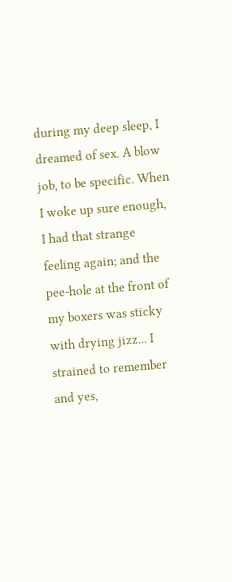during my deep sleep, I dreamed of sex. A blow job, to be specific. When I woke up sure enough, I had that strange feeling again; and the pee-hole at the front of my boxers was sticky with drying jizz... I strained to remember and yes,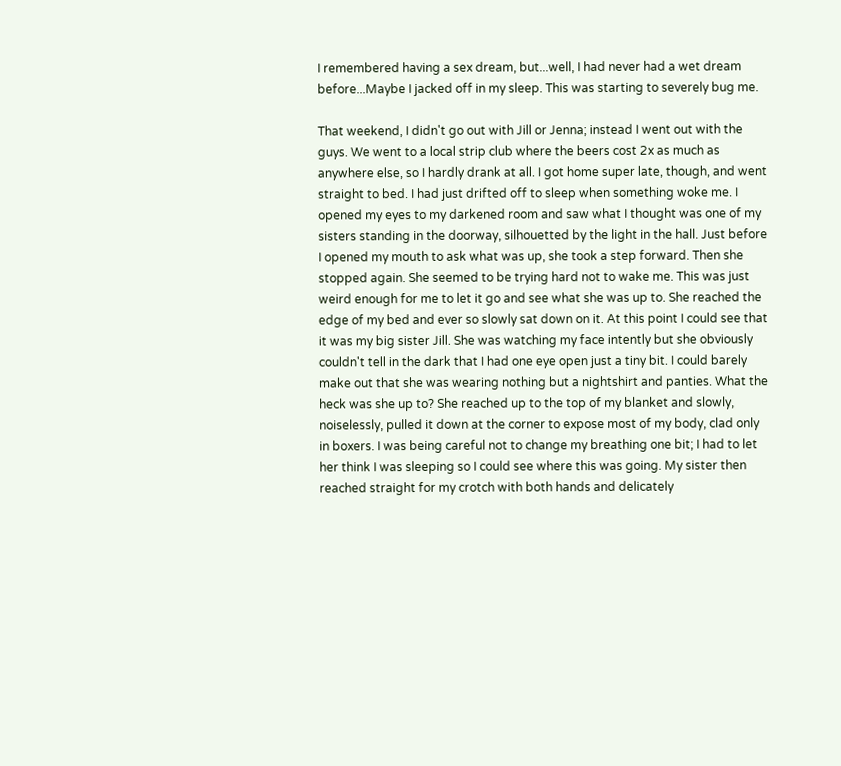I remembered having a sex dream, but...well, I had never had a wet dream before...Maybe I jacked off in my sleep. This was starting to severely bug me.

That weekend, I didn't go out with Jill or Jenna; instead I went out with the guys. We went to a local strip club where the beers cost 2x as much as anywhere else, so I hardly drank at all. I got home super late, though, and went straight to bed. I had just drifted off to sleep when something woke me. I opened my eyes to my darkened room and saw what I thought was one of my sisters standing in the doorway, silhouetted by the light in the hall. Just before I opened my mouth to ask what was up, she took a step forward. Then she stopped again. She seemed to be trying hard not to wake me. This was just weird enough for me to let it go and see what she was up to. She reached the edge of my bed and ever so slowly sat down on it. At this point I could see that it was my big sister Jill. She was watching my face intently but she obviously couldn't tell in the dark that I had one eye open just a tiny bit. I could barely make out that she was wearing nothing but a nightshirt and panties. What the heck was she up to? She reached up to the top of my blanket and slowly, noiselessly, pulled it down at the corner to expose most of my body, clad only in boxers. I was being careful not to change my breathing one bit; I had to let her think I was sleeping so I could see where this was going. My sister then reached straight for my crotch with both hands and delicately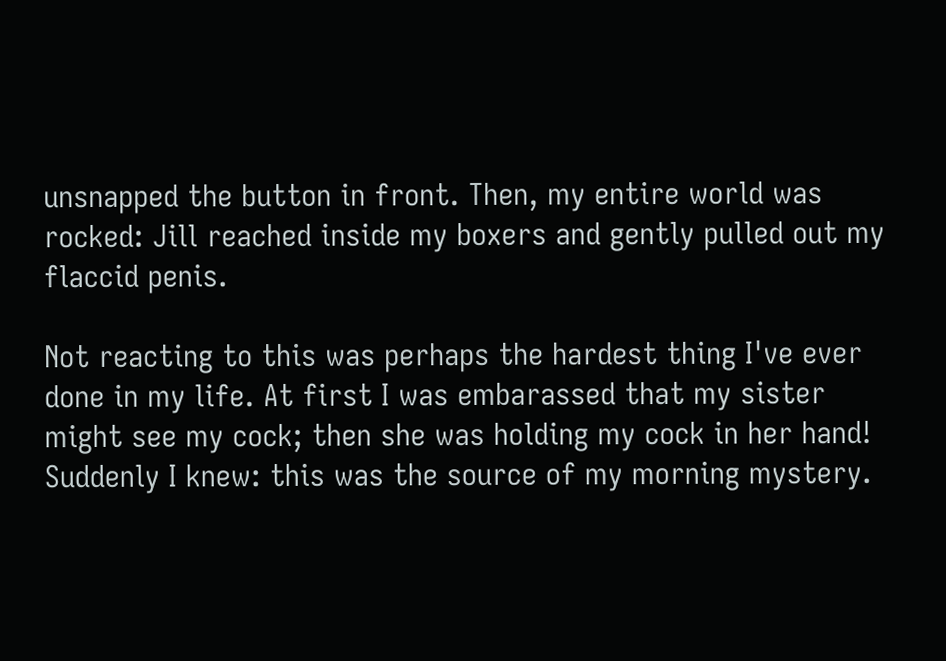unsnapped the button in front. Then, my entire world was rocked: Jill reached inside my boxers and gently pulled out my flaccid penis.

Not reacting to this was perhaps the hardest thing I've ever done in my life. At first I was embarassed that my sister might see my cock; then she was holding my cock in her hand! Suddenly I knew: this was the source of my morning mystery.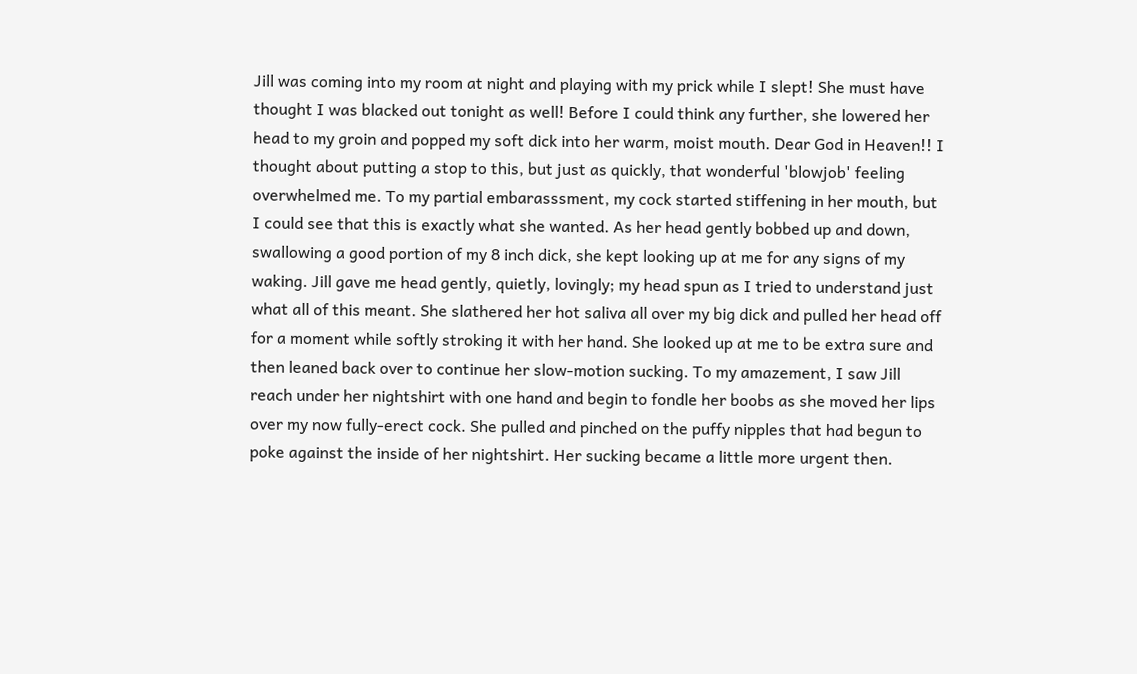Jill was coming into my room at night and playing with my prick while I slept! She must have thought I was blacked out tonight as well! Before I could think any further, she lowered her head to my groin and popped my soft dick into her warm, moist mouth. Dear God in Heaven!! I thought about putting a stop to this, but just as quickly, that wonderful 'blowjob' feeling overwhelmed me. To my partial embarasssment, my cock started stiffening in her mouth, but I could see that this is exactly what she wanted. As her head gently bobbed up and down, swallowing a good portion of my 8 inch dick, she kept looking up at me for any signs of my waking. Jill gave me head gently, quietly, lovingly; my head spun as I tried to understand just what all of this meant. She slathered her hot saliva all over my big dick and pulled her head off for a moment while softly stroking it with her hand. She looked up at me to be extra sure and then leaned back over to continue her slow-motion sucking. To my amazement, I saw Jill reach under her nightshirt with one hand and begin to fondle her boobs as she moved her lips over my now fully-erect cock. She pulled and pinched on the puffy nipples that had begun to poke against the inside of her nightshirt. Her sucking became a little more urgent then.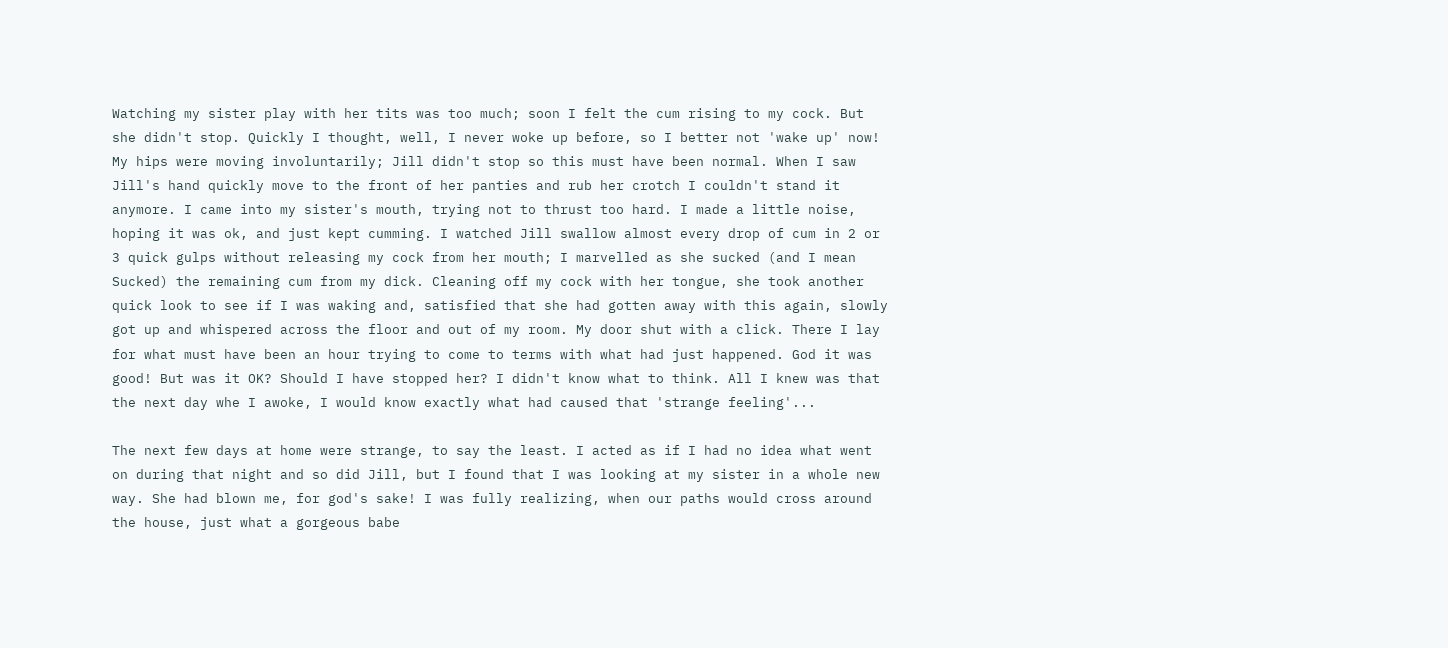Watching my sister play with her tits was too much; soon I felt the cum rising to my cock. But she didn't stop. Quickly I thought, well, I never woke up before, so I better not 'wake up' now! My hips were moving involuntarily; Jill didn't stop so this must have been normal. When I saw Jill's hand quickly move to the front of her panties and rub her crotch I couldn't stand it anymore. I came into my sister's mouth, trying not to thrust too hard. I made a little noise, hoping it was ok, and just kept cumming. I watched Jill swallow almost every drop of cum in 2 or 3 quick gulps without releasing my cock from her mouth; I marvelled as she sucked (and I mean Sucked) the remaining cum from my dick. Cleaning off my cock with her tongue, she took another quick look to see if I was waking and, satisfied that she had gotten away with this again, slowly got up and whispered across the floor and out of my room. My door shut with a click. There I lay for what must have been an hour trying to come to terms with what had just happened. God it was good! But was it OK? Should I have stopped her? I didn't know what to think. All I knew was that the next day whe I awoke, I would know exactly what had caused that 'strange feeling'...

The next few days at home were strange, to say the least. I acted as if I had no idea what went on during that night and so did Jill, but I found that I was looking at my sister in a whole new way. She had blown me, for god's sake! I was fully realizing, when our paths would cross around the house, just what a gorgeous babe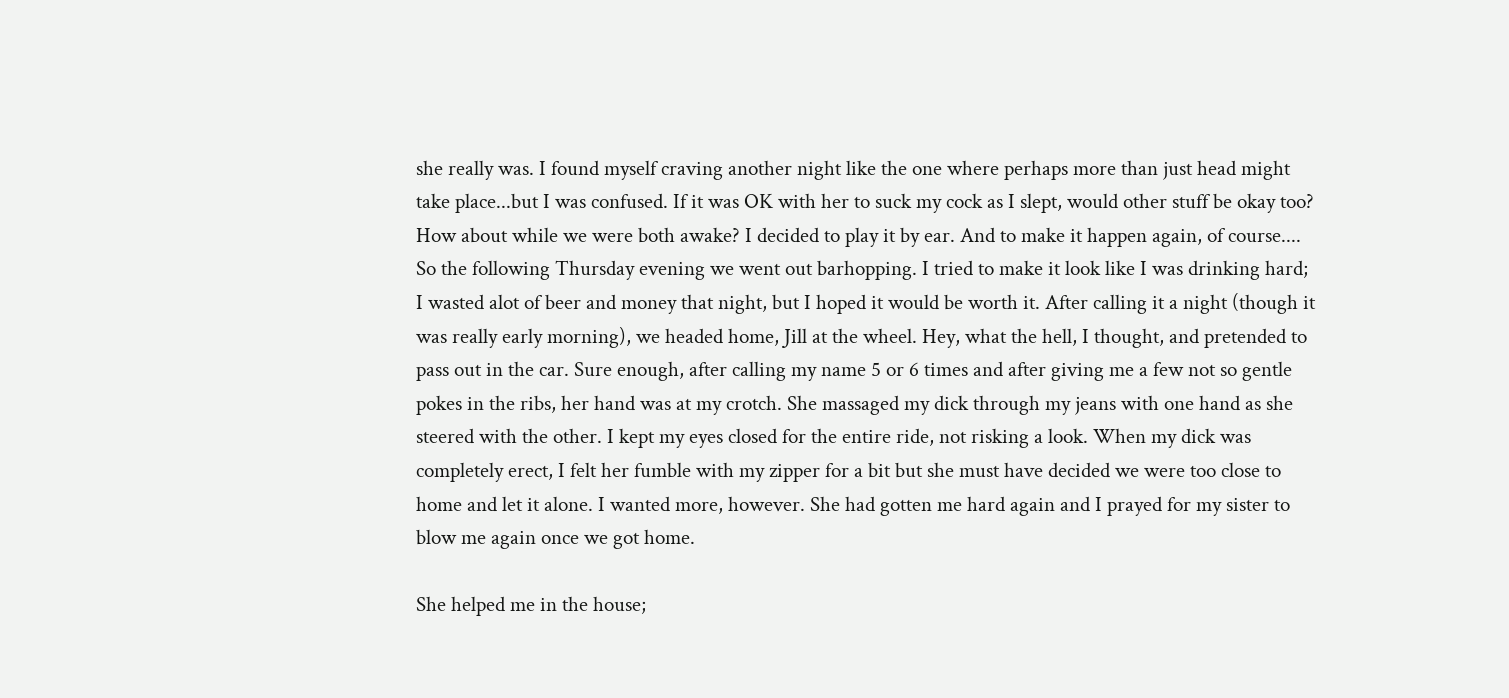she really was. I found myself craving another night like the one where perhaps more than just head might take place...but I was confused. If it was OK with her to suck my cock as I slept, would other stuff be okay too? How about while we were both awake? I decided to play it by ear. And to make it happen again, of course.... So the following Thursday evening we went out barhopping. I tried to make it look like I was drinking hard; I wasted alot of beer and money that night, but I hoped it would be worth it. After calling it a night (though it was really early morning), we headed home, Jill at the wheel. Hey, what the hell, I thought, and pretended to pass out in the car. Sure enough, after calling my name 5 or 6 times and after giving me a few not so gentle pokes in the ribs, her hand was at my crotch. She massaged my dick through my jeans with one hand as she steered with the other. I kept my eyes closed for the entire ride, not risking a look. When my dick was completely erect, I felt her fumble with my zipper for a bit but she must have decided we were too close to home and let it alone. I wanted more, however. She had gotten me hard again and I prayed for my sister to blow me again once we got home.

She helped me in the house;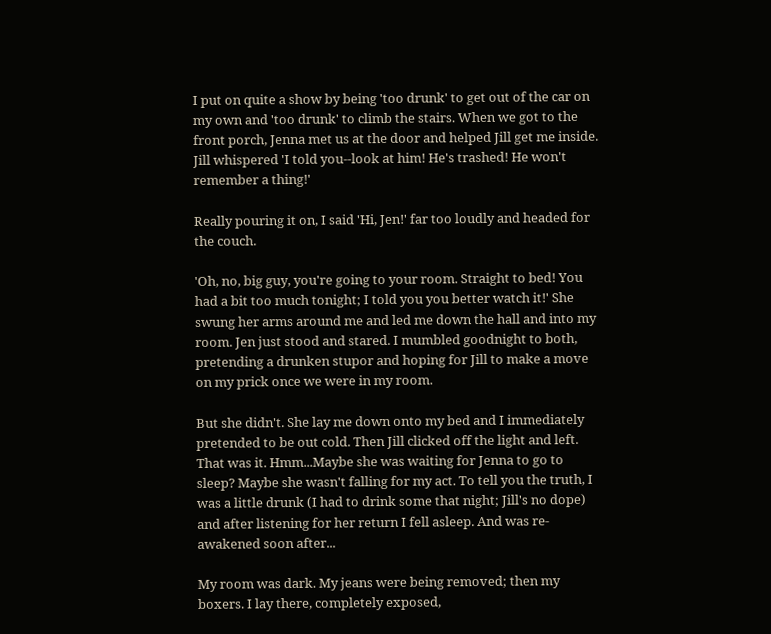I put on quite a show by being 'too drunk' to get out of the car on my own and 'too drunk' to climb the stairs. When we got to the front porch, Jenna met us at the door and helped Jill get me inside. Jill whispered 'I told you--look at him! He's trashed! He won't remember a thing!'

Really pouring it on, I said 'Hi, Jen!' far too loudly and headed for the couch.

'Oh, no, big guy, you're going to your room. Straight to bed! You had a bit too much tonight; I told you you better watch it!' She swung her arms around me and led me down the hall and into my room. Jen just stood and stared. I mumbled goodnight to both, pretending a drunken stupor and hoping for Jill to make a move on my prick once we were in my room.

But she didn't. She lay me down onto my bed and I immediately pretended to be out cold. Then Jill clicked off the light and left. That was it. Hmm...Maybe she was waiting for Jenna to go to sleep? Maybe she wasn't falling for my act. To tell you the truth, I was a little drunk (I had to drink some that night; Jill's no dope) and after listening for her return I fell asleep. And was re-awakened soon after...

My room was dark. My jeans were being removed; then my boxers. I lay there, completely exposed,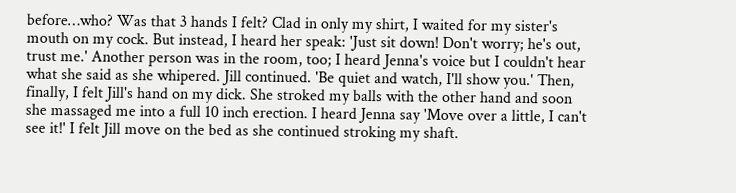before…who? Was that 3 hands I felt? Clad in only my shirt, I waited for my sister's mouth on my cock. But instead, I heard her speak: 'Just sit down! Don't worry; he's out, trust me.' Another person was in the room, too; I heard Jenna's voice but I couldn't hear what she said as she whipered. Jill continued. 'Be quiet and watch, I'll show you.' Then, finally, I felt Jill's hand on my dick. She stroked my balls with the other hand and soon she massaged me into a full 10 inch erection. I heard Jenna say 'Move over a little, I can't see it!' I felt Jill move on the bed as she continued stroking my shaft.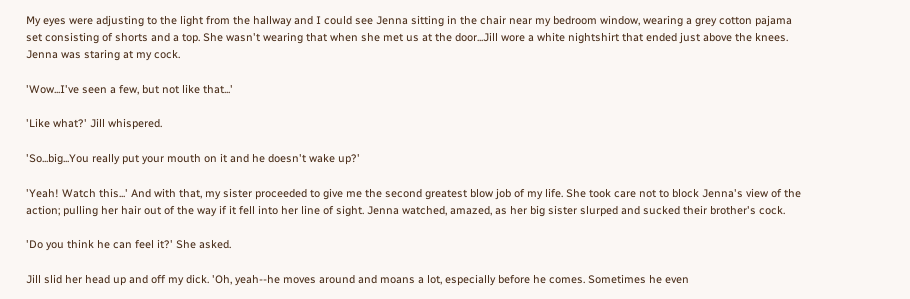My eyes were adjusting to the light from the hallway and I could see Jenna sitting in the chair near my bedroom window, wearing a grey cotton pajama set consisting of shorts and a top. She wasn't wearing that when she met us at the door...Jill wore a white nightshirt that ended just above the knees. Jenna was staring at my cock.

'Wow...I've seen a few, but not like that...'

'Like what?' Jill whispered.

'So...big...You really put your mouth on it and he doesn't wake up?'

'Yeah! Watch this...' And with that, my sister proceeded to give me the second greatest blow job of my life. She took care not to block Jenna's view of the action; pulling her hair out of the way if it fell into her line of sight. Jenna watched, amazed, as her big sister slurped and sucked their brother's cock.

'Do you think he can feel it?' She asked.

Jill slid her head up and off my dick. 'Oh, yeah--he moves around and moans a lot, especially before he comes. Sometimes he even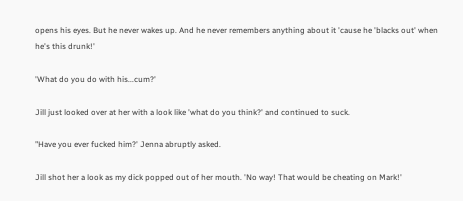opens his eyes. But he never wakes up. And he never remembers anything about it 'cause he 'blacks out' when he's this drunk!'

'What do you do with his...cum?'

Jill just looked over at her with a look like 'what do you think?' and continued to suck.

"Have you ever fucked him?' Jenna abruptly asked.

Jill shot her a look as my dick popped out of her mouth. 'No way! That would be cheating on Mark!'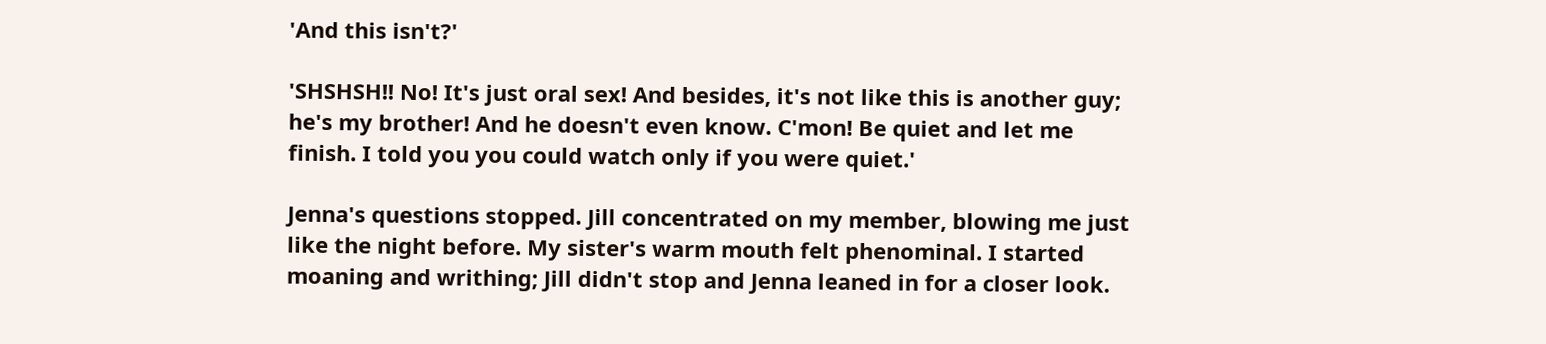'And this isn't?'

'SHSHSH!! No! It's just oral sex! And besides, it's not like this is another guy; he's my brother! And he doesn't even know. C'mon! Be quiet and let me finish. I told you you could watch only if you were quiet.'

Jenna's questions stopped. Jill concentrated on my member, blowing me just like the night before. My sister's warm mouth felt phenominal. I started moaning and writhing; Jill didn't stop and Jenna leaned in for a closer look.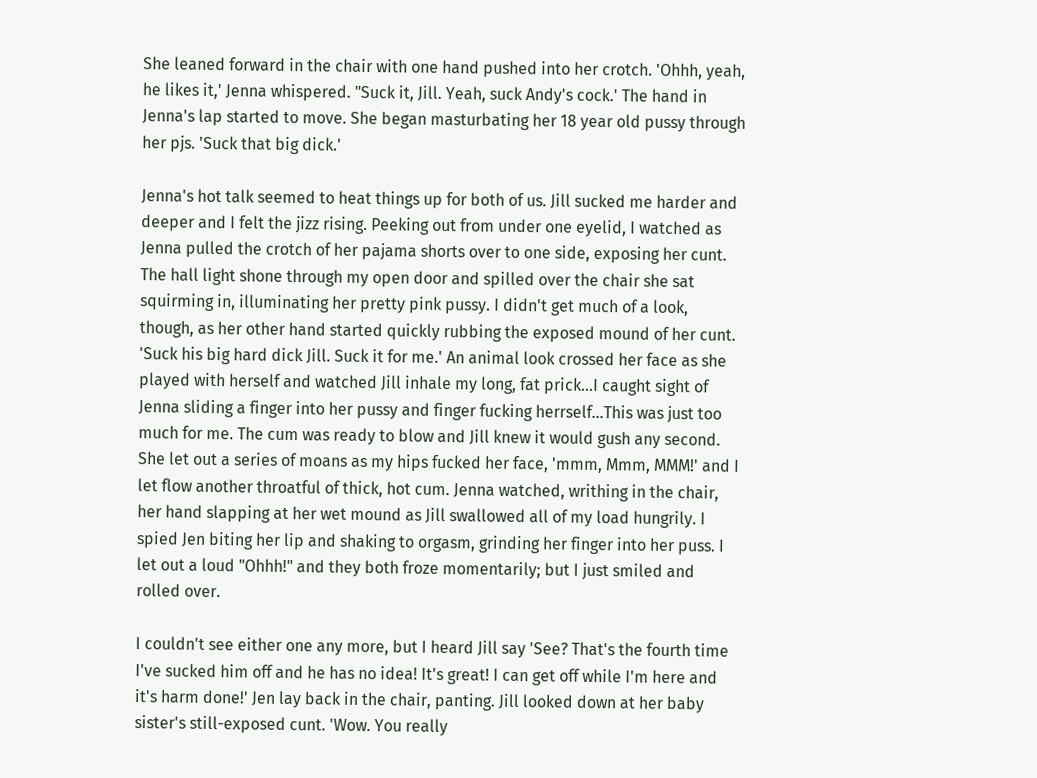She leaned forward in the chair with one hand pushed into her crotch. 'Ohhh, yeah, he likes it,' Jenna whispered. "Suck it, Jill. Yeah, suck Andy's cock.' The hand in Jenna's lap started to move. She began masturbating her 18 year old pussy through her pjs. 'Suck that big dick.'

Jenna's hot talk seemed to heat things up for both of us. Jill sucked me harder and deeper and I felt the jizz rising. Peeking out from under one eyelid, I watched as Jenna pulled the crotch of her pajama shorts over to one side, exposing her cunt. The hall light shone through my open door and spilled over the chair she sat squirming in, illuminating her pretty pink pussy. I didn't get much of a look, though, as her other hand started quickly rubbing the exposed mound of her cunt. 'Suck his big hard dick Jill. Suck it for me.' An animal look crossed her face as she played with herself and watched Jill inhale my long, fat prick...I caught sight of Jenna sliding a finger into her pussy and finger fucking herrself...This was just too much for me. The cum was ready to blow and Jill knew it would gush any second. She let out a series of moans as my hips fucked her face, 'mmm, Mmm, MMM!' and I let flow another throatful of thick, hot cum. Jenna watched, writhing in the chair, her hand slapping at her wet mound as Jill swallowed all of my load hungrily. I spied Jen biting her lip and shaking to orgasm, grinding her finger into her puss. I let out a loud "Ohhh!" and they both froze momentarily; but I just smiled and rolled over.

I couldn't see either one any more, but I heard Jill say 'See? That's the fourth time I've sucked him off and he has no idea! It's great! I can get off while I'm here and it's harm done!' Jen lay back in the chair, panting. Jill looked down at her baby sister's still-exposed cunt. 'Wow. You really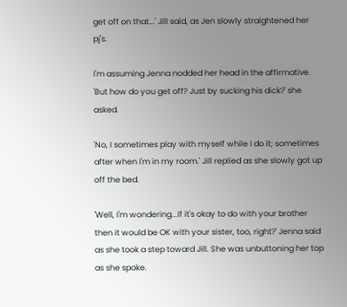get off on that...' Jill said, as Jen slowly straightened her pj's.

I'm assuming Jenna nodded her head in the affirmative. 'But how do you get off? Just by sucking his dick?' she asked.

'No, I sometimes play with myself while I do it; sometimes after when I'm in my room.' Jill replied as she slowly got up off the bed.

'Well, I'm wondering...If it's okay to do with your brother then it would be OK with your sister, too, right?' Jenna said as she took a step toward Jill. She was unbuttoning her top as she spoke.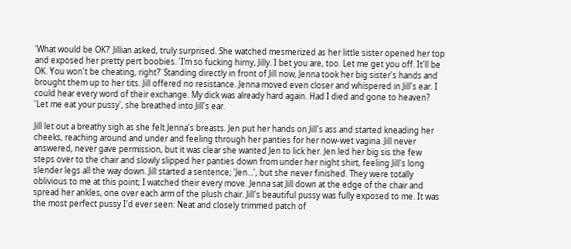'What would be OK?' Jillian asked, truly surprised. She watched mesmerized as her little sister opened her top and exposed her pretty pert boobies. 'I’m so fucking hirny, Jilly. I bet you are, too. Let me get you off. It'll be OK. You won't be cheating, right?' Standing directly in front of Jill now, Jenna took her big sister's hands and brought them up to her tits. Jill offered no resistance. Jenna moved even closer and whispered in Jill's ear. I could hear every word of their exchange. My dick was already hard again. Had I died and gone to heaven? 'Let me eat your pussy', she breathed into Jill's ear.

Jill let out a breathy sigh as she felt Jenna's breasts. Jen put her hands on Jill's ass and started kneading her cheeks, reaching around and under and feeling through her panties for her now-wet vagina. Jill never answered, never gave permission, but it was clear she wanted Jen to lick her. Jen led her big sis the few steps over to the chair and slowly slipped her panties down from under her night shirt, feeling Jill's long slender legs all the way down. Jill started a sentence; 'Jen...', but she never finished. They were totally oblivious to me at this point; I watched their every move. Jenna sat Jill down at the edge of the chair and spread her ankles, one over each arm of the plush chair. Jill's beautiful pussy was fully exposed to me. It was the most perfect pussy I'd ever seen: Neat and closely trimmed patch of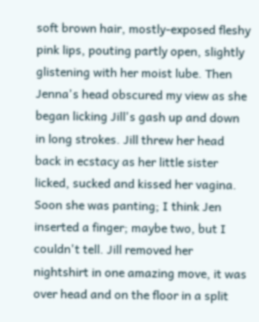soft brown hair, mostly-exposed fleshy pink lips, pouting partly open, slightly glistening with her moist lube. Then Jenna's head obscured my view as she began licking Jill's gash up and down in long strokes. Jill threw her head back in ecstacy as her little sister licked, sucked and kissed her vagina. Soon she was panting; I think Jen inserted a finger; maybe two, but I couldn't tell. Jill removed her nightshirt in one amazing move, it was over head and on the floor in a split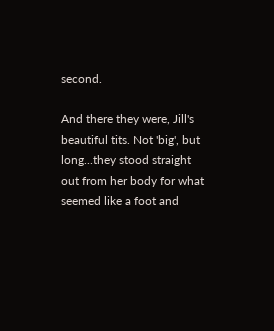second.

And there they were, Jill's beautiful tits. Not 'big', but long...they stood straight out from her body for what seemed like a foot and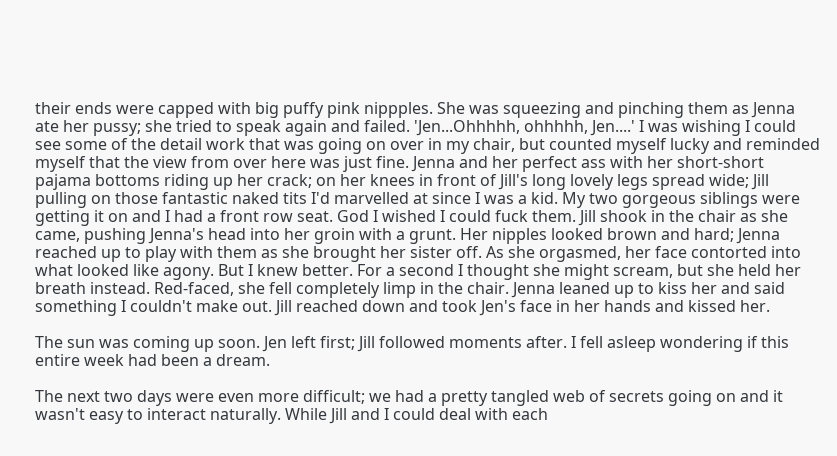their ends were capped with big puffy pink nippples. She was squeezing and pinching them as Jenna ate her pussy; she tried to speak again and failed. 'Jen...Ohhhhh, ohhhhh, Jen....' I was wishing I could see some of the detail work that was going on over in my chair, but counted myself lucky and reminded myself that the view from over here was just fine. Jenna and her perfect ass with her short-short pajama bottoms riding up her crack; on her knees in front of Jill's long lovely legs spread wide; Jill pulling on those fantastic naked tits I'd marvelled at since I was a kid. My two gorgeous siblings were getting it on and I had a front row seat. God I wished I could fuck them. Jill shook in the chair as she came, pushing Jenna's head into her groin with a grunt. Her nipples looked brown and hard; Jenna reached up to play with them as she brought her sister off. As she orgasmed, her face contorted into what looked like agony. But I knew better. For a second I thought she might scream, but she held her breath instead. Red-faced, she fell completely limp in the chair. Jenna leaned up to kiss her and said something I couldn't make out. Jill reached down and took Jen's face in her hands and kissed her.

The sun was coming up soon. Jen left first; Jill followed moments after. I fell asleep wondering if this entire week had been a dream.

The next two days were even more difficult; we had a pretty tangled web of secrets going on and it wasn't easy to interact naturally. While Jill and I could deal with each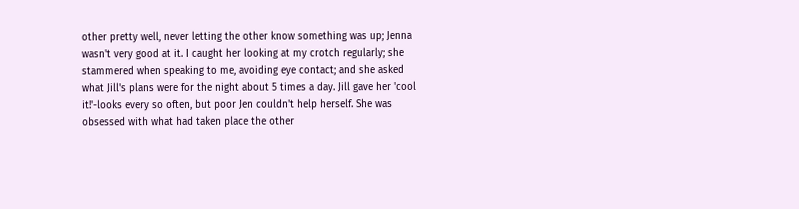other pretty well, never letting the other know something was up; Jenna wasn't very good at it. I caught her looking at my crotch regularly; she stammered when speaking to me, avoiding eye contact; and she asked what Jill's plans were for the night about 5 times a day. Jill gave her 'cool it!'-looks every so often, but poor Jen couldn't help herself. She was obsessed with what had taken place the other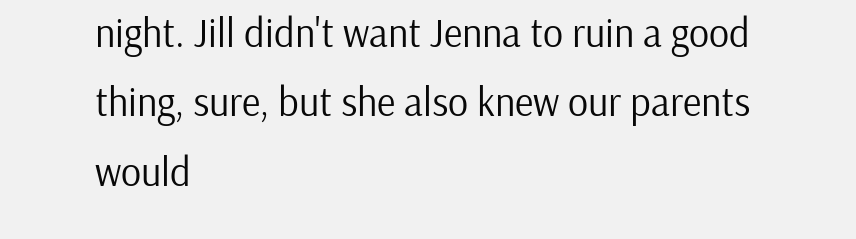night. Jill didn't want Jenna to ruin a good thing, sure, but she also knew our parents would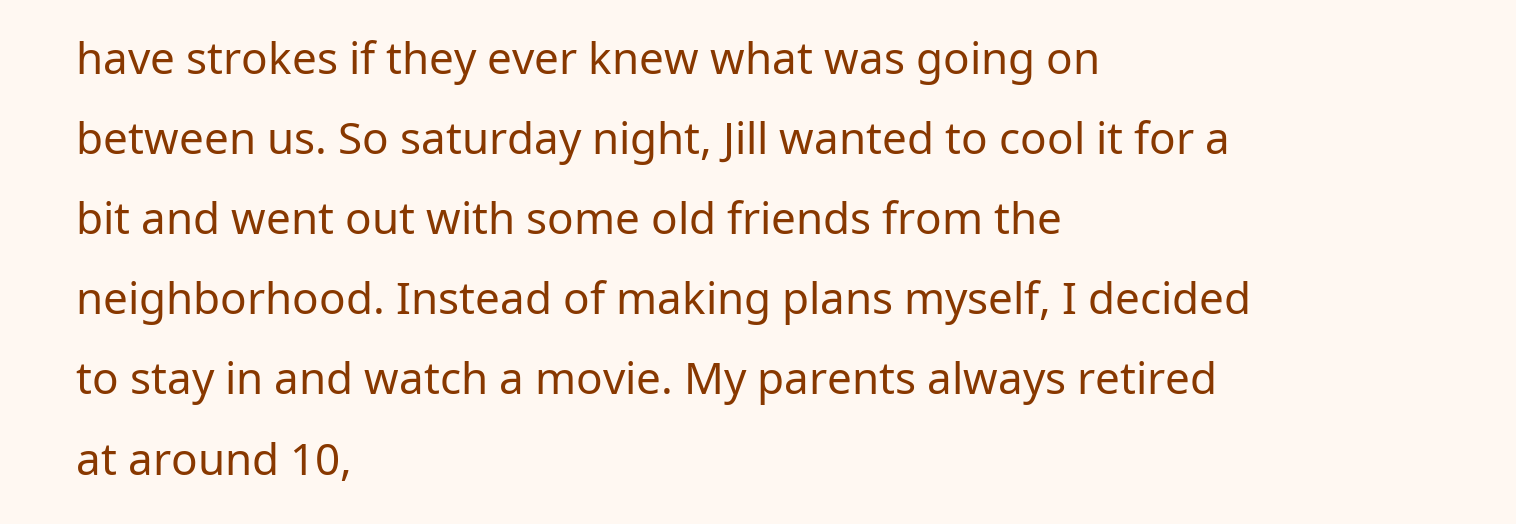have strokes if they ever knew what was going on between us. So saturday night, Jill wanted to cool it for a bit and went out with some old friends from the neighborhood. Instead of making plans myself, I decided to stay in and watch a movie. My parents always retired at around 10,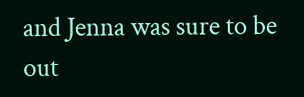and Jenna was sure to be out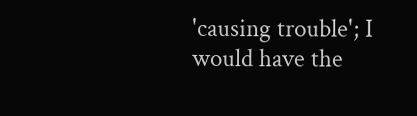'causing trouble'; I would have the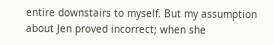entire downstairs to myself. But my assumption about Jen proved incorrect; when she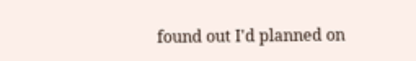found out I'd planned on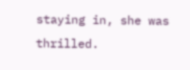staying in, she was thrilled.